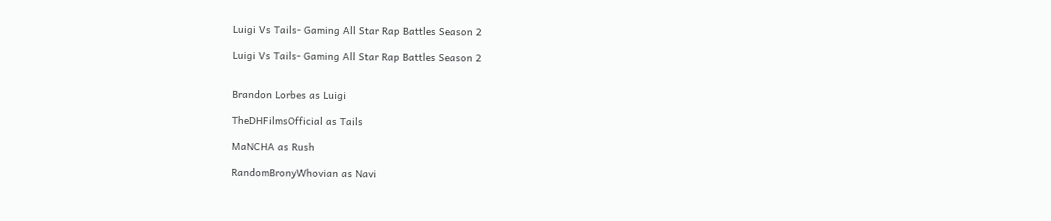Luigi Vs Tails- Gaming All Star Rap Battles Season 2

Luigi Vs Tails- Gaming All Star Rap Battles Season 2


Brandon Lorbes as Luigi

TheDHFilmsOfficial as Tails

MaNCHA as Rush

RandomBronyWhovian as Navi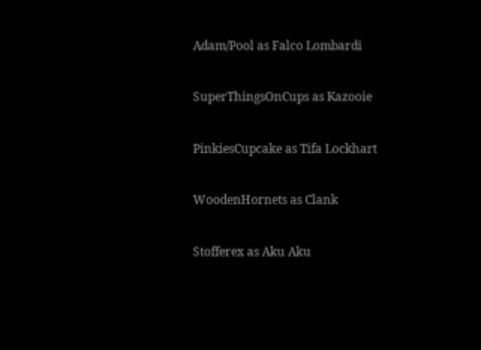Adam/Pool as Falco Lombardi

SuperThingsOnCups as Kazooie

PinkiesCupcake as Tifa Lockhart

WoodenHornets as Clank

Stofferex as Aku Aku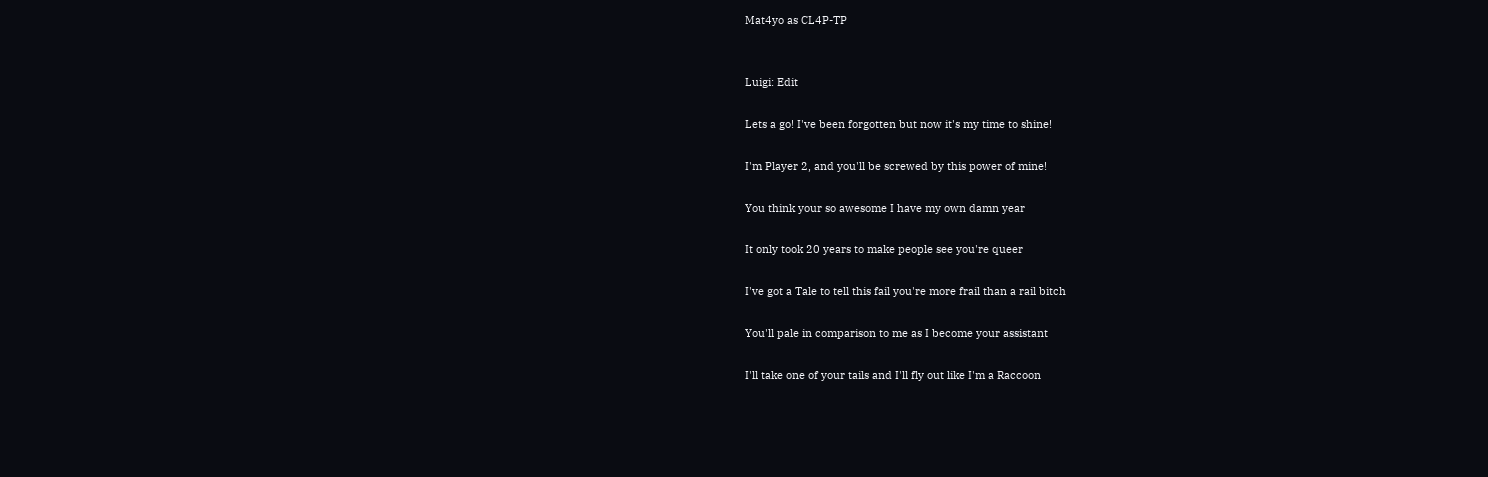Mat4yo as CL4P-TP


Luigi: Edit

Lets a go! I've been forgotten but now it's my time to shine!

I'm Player 2, and you'll be screwed by this power of mine!

You think your so awesome I have my own damn year

It only took 20 years to make people see you're queer

I've got a Tale to tell this fail you're more frail than a rail bitch

You'll pale in comparison to me as I become your assistant

I'll take one of your tails and I'll fly out like I'm a Raccoon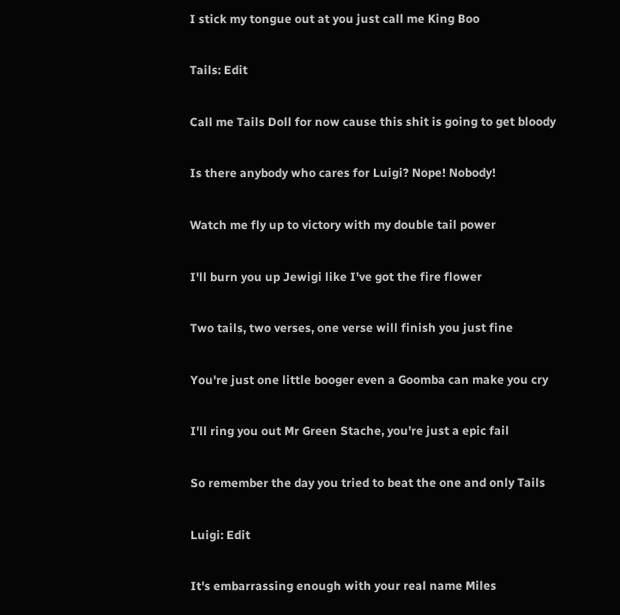I stick my tongue out at you just call me King Boo

Tails: Edit

Call me Tails Doll for now cause this shit is going to get bloody

Is there anybody who cares for Luigi? Nope! Nobody!

Watch me fly up to victory with my double tail power

I'll burn you up Jewigi like I've got the fire flower

Two tails, two verses, one verse will finish you just fine

You're just one little booger even a Goomba can make you cry

I'll ring you out Mr Green Stache, you're just a epic fail

So remember the day you tried to beat the one and only Tails

Luigi: Edit

It's embarrassing enough with your real name Miles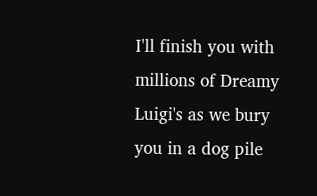I'll finish you with millions of Dreamy Luigi's as we bury you in a dog pile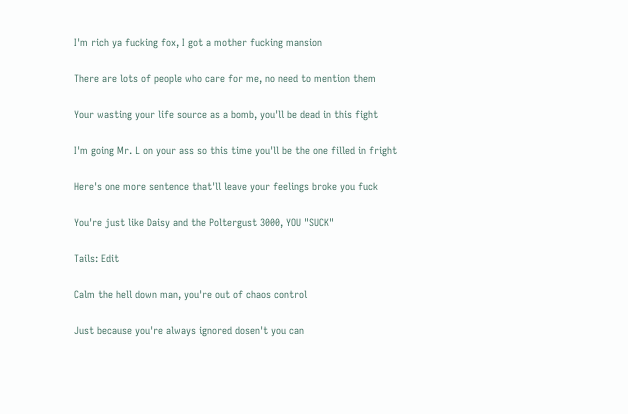I'm rich ya fucking fox, I got a mother fucking mansion

There are lots of people who care for me, no need to mention them

Your wasting your life source as a bomb, you'll be dead in this fight

I'm going Mr. L on your ass so this time you'll be the one filled in fright

Here's one more sentence that'll leave your feelings broke you fuck

You're just like Daisy and the Poltergust 3000, YOU "SUCK"

Tails: Edit

Calm the hell down man, you're out of chaos control

Just because you're always ignored dosen't you can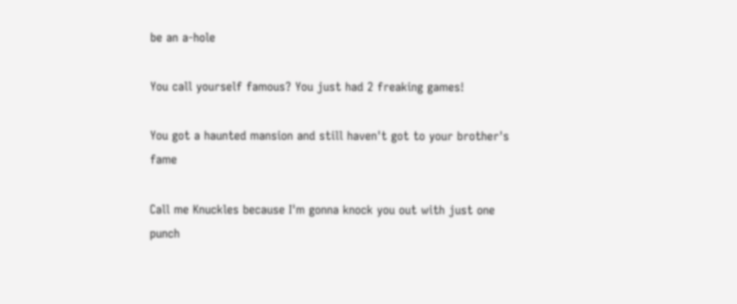be an a-hole

You call yourself famous? You just had 2 freaking games!

You got a haunted mansion and still haven't got to your brother's fame

Call me Knuckles because I'm gonna knock you out with just one punch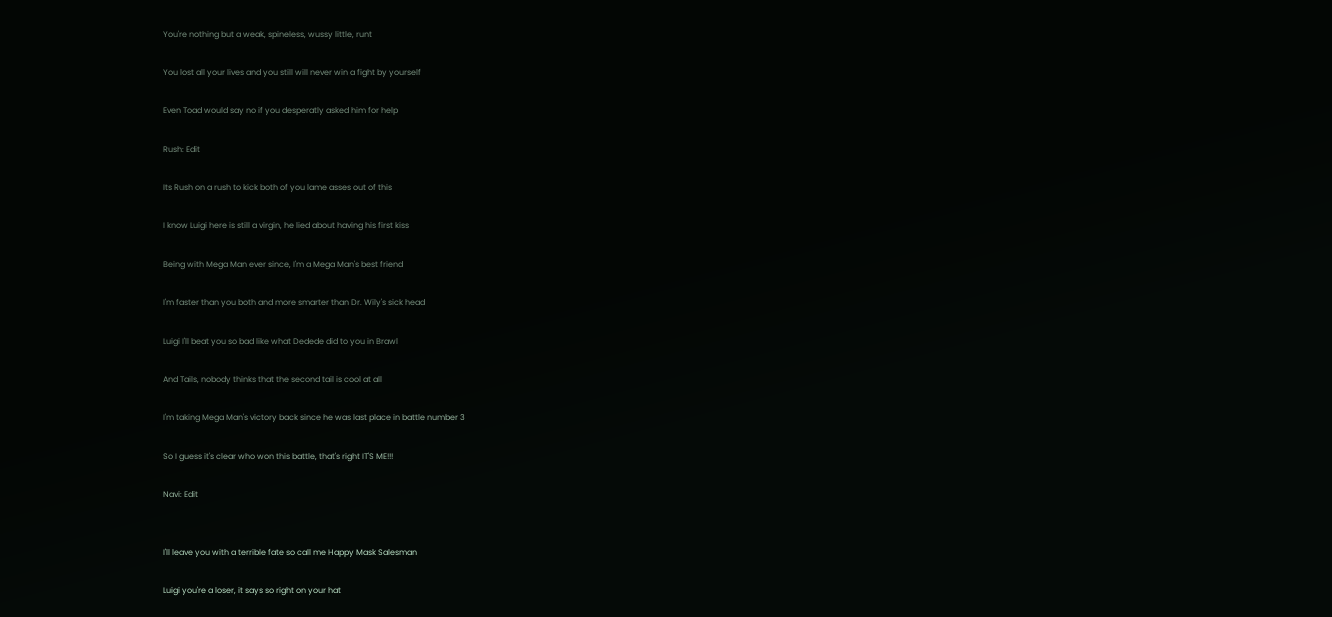You're nothing but a weak, spineless, wussy little, runt

You lost all your lives and you still will never win a fight by yourself

Even Toad would say no if you desperatly asked him for help

Rush: Edit

Its Rush on a rush to kick both of you lame asses out of this

I know Luigi here is still a virgin, he lied about having his first kiss

Being with Mega Man ever since, I'm a Mega Man's best friend

I'm faster than you both and more smarter than Dr. Wily's sick head

Luigi I'll beat you so bad like what Dedede did to you in Brawl

And Tails, nobody thinks that the second tail is cool at all

I'm taking Mega Man's victory back since he was last place in battle number 3

So I guess it's clear who won this battle, that's right IT'S ME!!!

Navi: Edit


I'll leave you with a terrible fate so call me Happy Mask Salesman

Luigi you're a loser, it says so right on your hat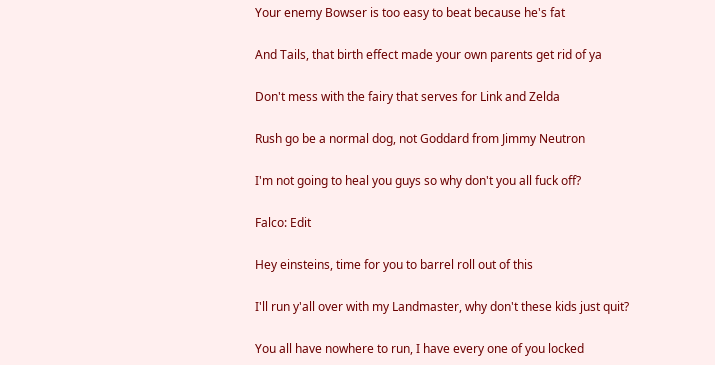Your enemy Bowser is too easy to beat because he's fat

And Tails, that birth effect made your own parents get rid of ya

Don't mess with the fairy that serves for Link and Zelda

Rush go be a normal dog, not Goddard from Jimmy Neutron

I'm not going to heal you guys so why don't you all fuck off?

Falco: Edit

Hey einsteins, time for you to barrel roll out of this

I'll run y'all over with my Landmaster, why don't these kids just quit?

You all have nowhere to run, I have every one of you locked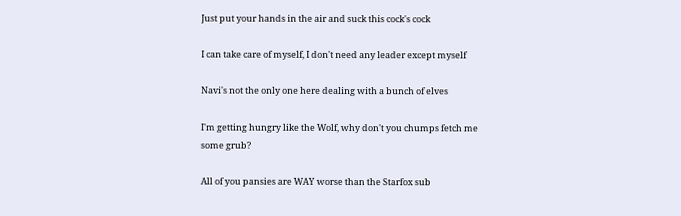Just put your hands in the air and suck this cock's cock

I can take care of myself, I don't need any leader except myself

Navi's not the only one here dealing with a bunch of elves

I'm getting hungry like the Wolf, why don't you chumps fetch me some grub?

All of you pansies are WAY worse than the Starfox sub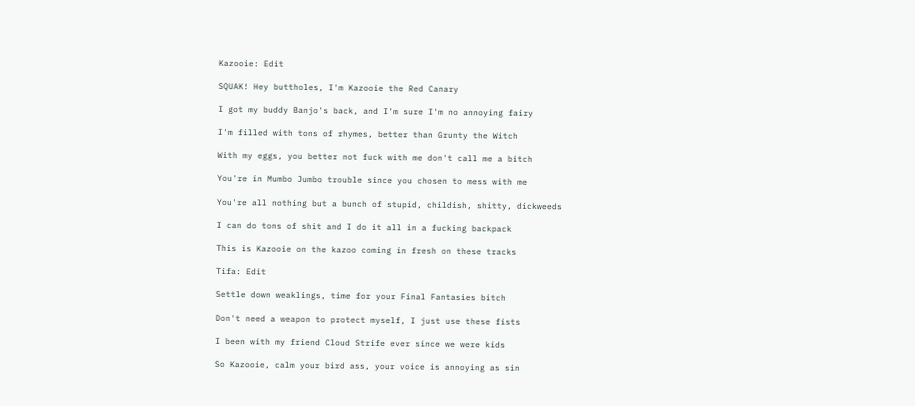Kazooie: Edit

SQUAK! Hey buttholes, I'm Kazooie the Red Canary

I got my buddy Banjo's back, and I'm sure I'm no annoying fairy

I'm filled with tons of rhymes, better than Grunty the Witch

With my eggs, you better not fuck with me don't call me a bitch

You're in Mumbo Jumbo trouble since you chosen to mess with me

You're all nothing but a bunch of stupid, childish, shitty, dickweeds

I can do tons of shit and I do it all in a fucking backpack

This is Kazooie on the kazoo coming in fresh on these tracks

Tifa: Edit

Settle down weaklings, time for your Final Fantasies bitch

Don't need a weapon to protect myself, I just use these fists

I been with my friend Cloud Strife ever since we were kids

So Kazooie, calm your bird ass, your voice is annoying as sin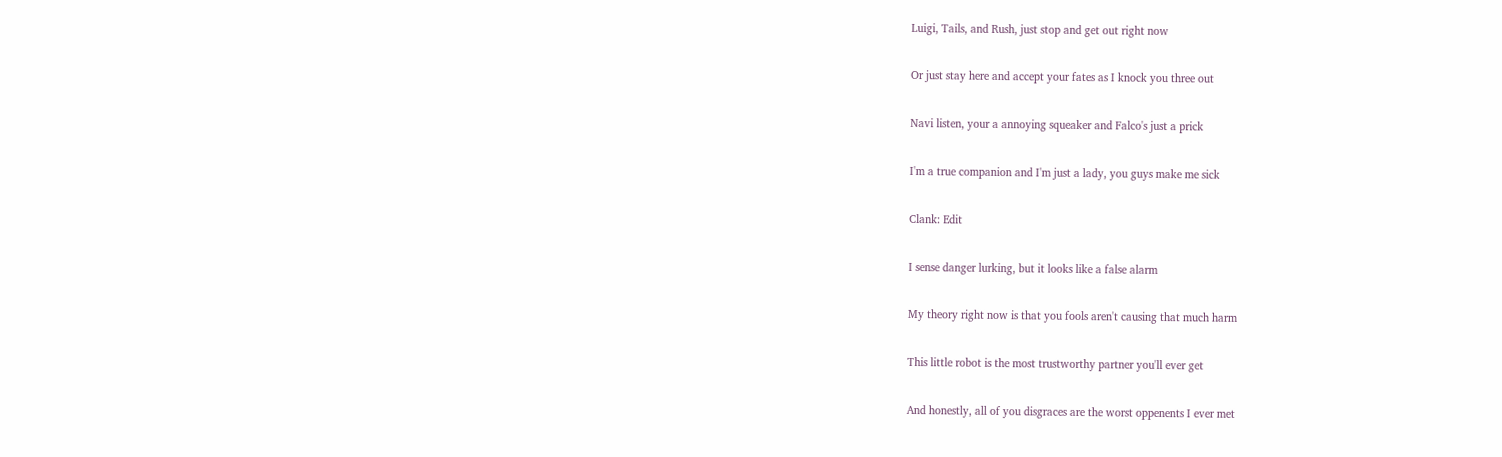Luigi, Tails, and Rush, just stop and get out right now

Or just stay here and accept your fates as I knock you three out

Navi listen, your a annoying squeaker and Falco's just a prick

I'm a true companion and I'm just a lady, you guys make me sick

Clank: Edit

I sense danger lurking, but it looks like a false alarm

My theory right now is that you fools aren't causing that much harm

This little robot is the most trustworthy partner you'll ever get

And honestly, all of you disgraces are the worst oppenents I ever met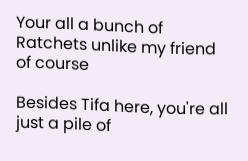Your all a bunch of Ratchets unlike my friend of course

Besides Tifa here, you're all just a pile of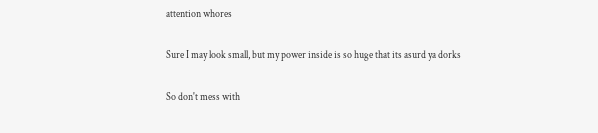attention whores

Sure I may look small, but my power inside is so huge that its asurd ya dorks

So don't mess with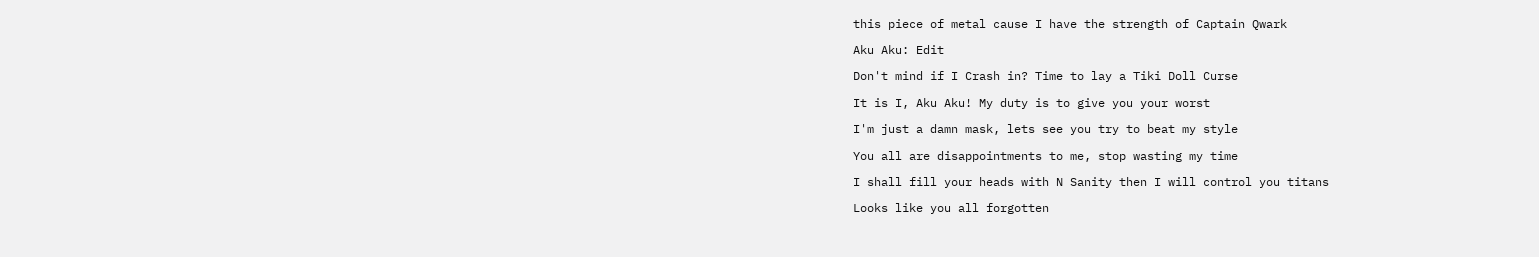this piece of metal cause I have the strength of Captain Qwark

Aku Aku: Edit

Don't mind if I Crash in? Time to lay a Tiki Doll Curse

It is I, Aku Aku! My duty is to give you your worst

I'm just a damn mask, lets see you try to beat my style

You all are disappointments to me, stop wasting my time

I shall fill your heads with N Sanity then I will control you titans

Looks like you all forgotten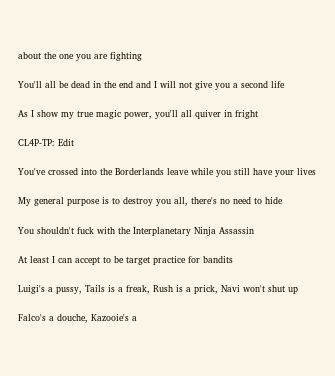about the one you are fighting

You'll all be dead in the end and I will not give you a second life

As I show my true magic power, you'll all quiver in fright

CL4P-TP: Edit

You've crossed into the Borderlands leave while you still have your lives

My general purpose is to destroy you all, there's no need to hide

You shouldn't fuck with the Interplanetary Ninja Assassin

At least I can accept to be target practice for bandits

Luigi's a pussy, Tails is a freak, Rush is a prick, Navi won't shut up

Falco's a douche, Kazooie's a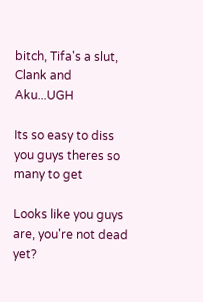bitch, Tifa's a slut, Clank and Aku...UGH

Its so easy to diss you guys theres so many to get

Looks like you guys are, you're not dead yet?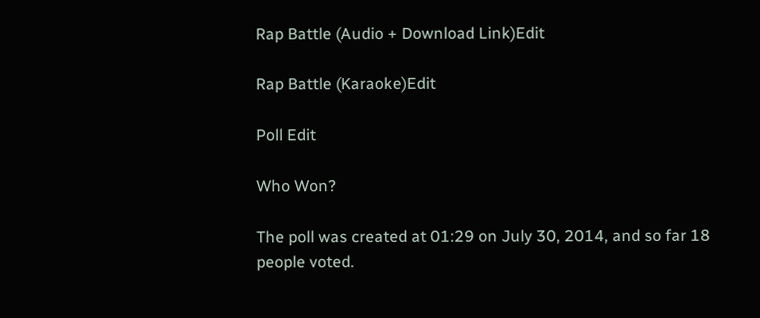Rap Battle (Audio + Download Link)Edit

Rap Battle (Karaoke)Edit

Poll Edit

Who Won?

The poll was created at 01:29 on July 30, 2014, and so far 18 people voted.